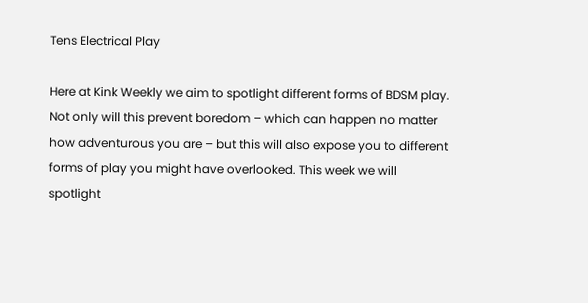Tens Electrical Play

Here at Kink Weekly we aim to spotlight different forms of BDSM play. Not only will this prevent boredom – which can happen no matter how adventurous you are – but this will also expose you to different forms of play you might have overlooked. This week we will spotlight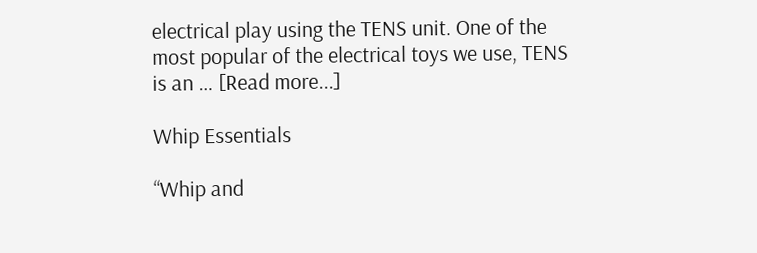electrical play using the TENS unit. One of the most popular of the electrical toys we use, TENS is an … [Read more...]

Whip Essentials

“Whip and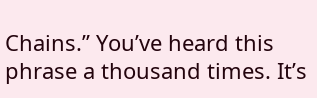Chains.” You’ve heard this phrase a thousand times. It’s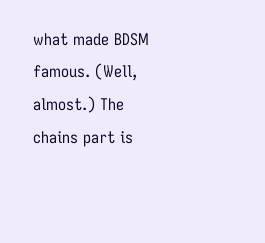what made BDSM famous. (Well, almost.) The chains part is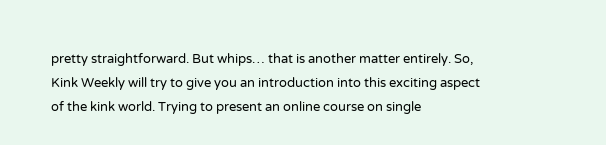pretty straightforward. But whips… that is another matter entirely. So, Kink Weekly will try to give you an introduction into this exciting aspect of the kink world. Trying to present an online course on single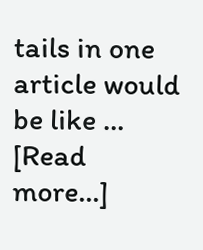tails in one article would be like … [Read more...]